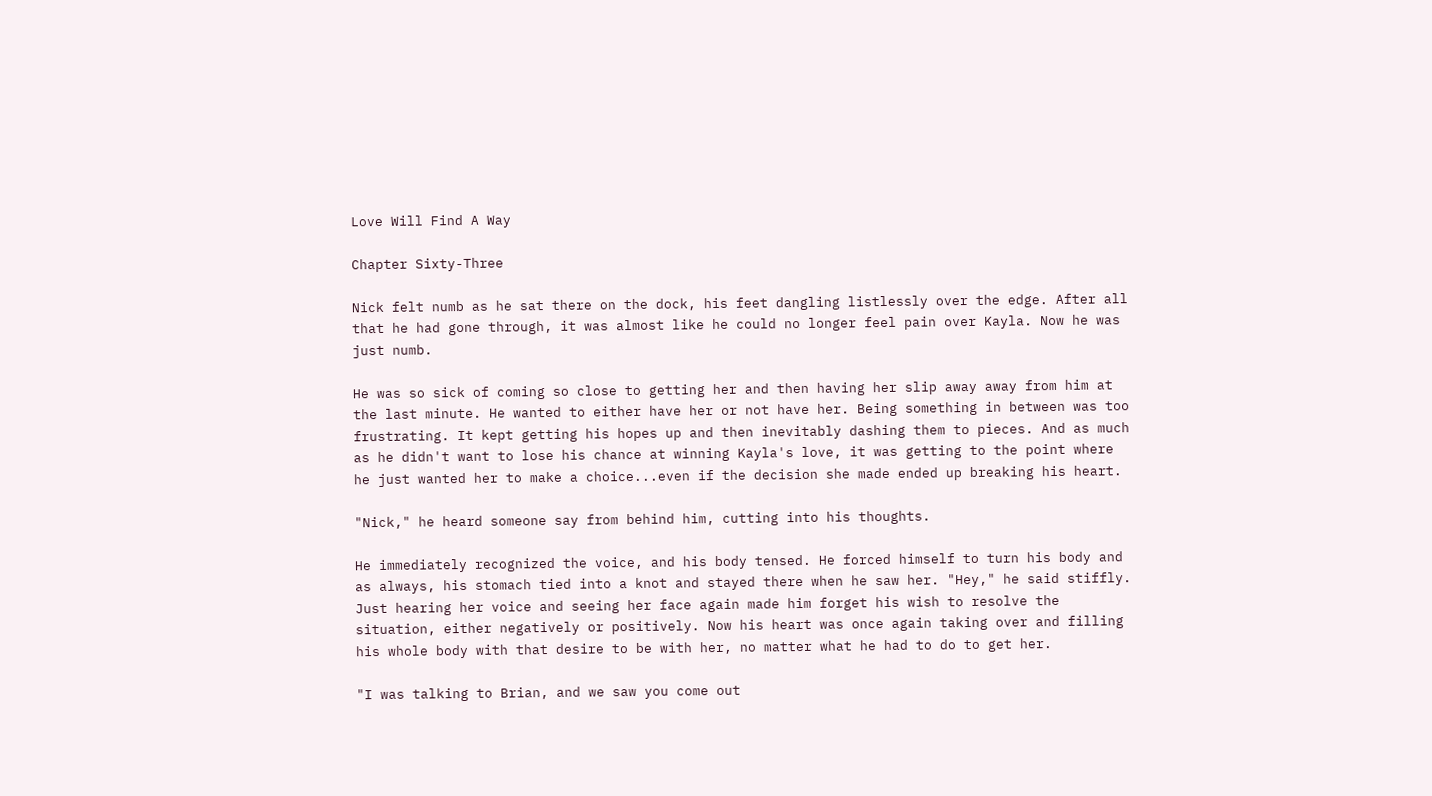Love Will Find A Way

Chapter Sixty-Three

Nick felt numb as he sat there on the dock, his feet dangling listlessly over the edge. After all that he had gone through, it was almost like he could no longer feel pain over Kayla. Now he was just numb.

He was so sick of coming so close to getting her and then having her slip away away from him at the last minute. He wanted to either have her or not have her. Being something in between was too frustrating. It kept getting his hopes up and then inevitably dashing them to pieces. And as much as he didn't want to lose his chance at winning Kayla's love, it was getting to the point where he just wanted her to make a choice...even if the decision she made ended up breaking his heart.

"Nick," he heard someone say from behind him, cutting into his thoughts.

He immediately recognized the voice, and his body tensed. He forced himself to turn his body and as always, his stomach tied into a knot and stayed there when he saw her. "Hey," he said stiffly. Just hearing her voice and seeing her face again made him forget his wish to resolve the situation, either negatively or positively. Now his heart was once again taking over and filling his whole body with that desire to be with her, no matter what he had to do to get her.

"I was talking to Brian, and we saw you come out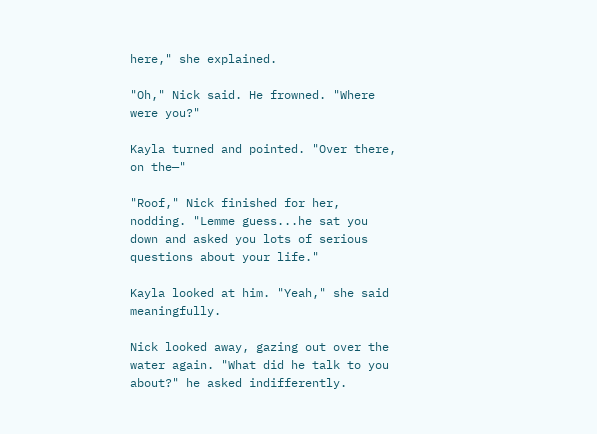here," she explained.

"Oh," Nick said. He frowned. "Where were you?"

Kayla turned and pointed. "Over there, on the—"

"Roof," Nick finished for her, nodding. "Lemme guess...he sat you down and asked you lots of serious questions about your life."

Kayla looked at him. "Yeah," she said meaningfully.

Nick looked away, gazing out over the water again. "What did he talk to you about?" he asked indifferently.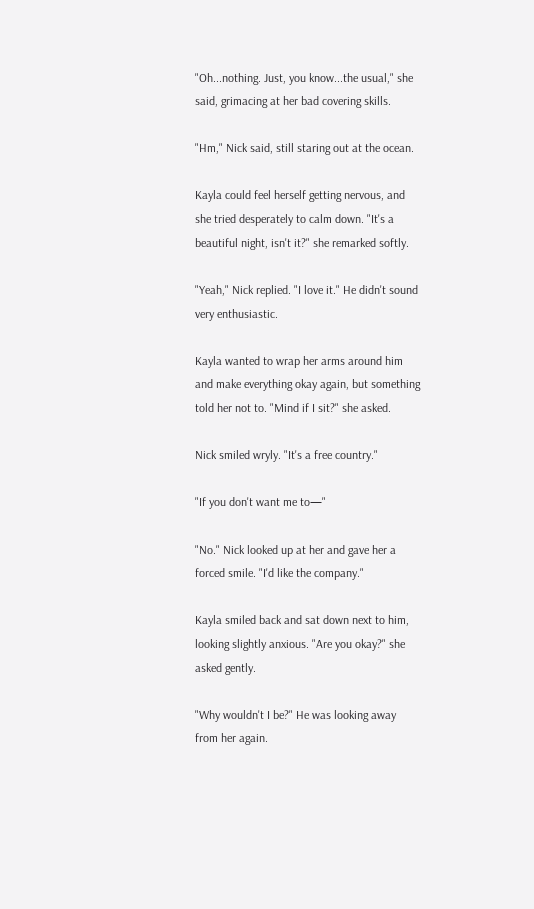"Oh...nothing. Just, you know...the usual," she said, grimacing at her bad covering skills.

"Hm," Nick said, still staring out at the ocean.

Kayla could feel herself getting nervous, and she tried desperately to calm down. "It's a beautiful night, isn't it?" she remarked softly.

"Yeah," Nick replied. "I love it." He didn't sound very enthusiastic.

Kayla wanted to wrap her arms around him and make everything okay again, but something told her not to. "Mind if I sit?" she asked.

Nick smiled wryly. "It's a free country."

"If you don't want me to—"

"No." Nick looked up at her and gave her a forced smile. "I'd like the company."

Kayla smiled back and sat down next to him, looking slightly anxious. "Are you okay?" she asked gently.

"Why wouldn't I be?" He was looking away from her again.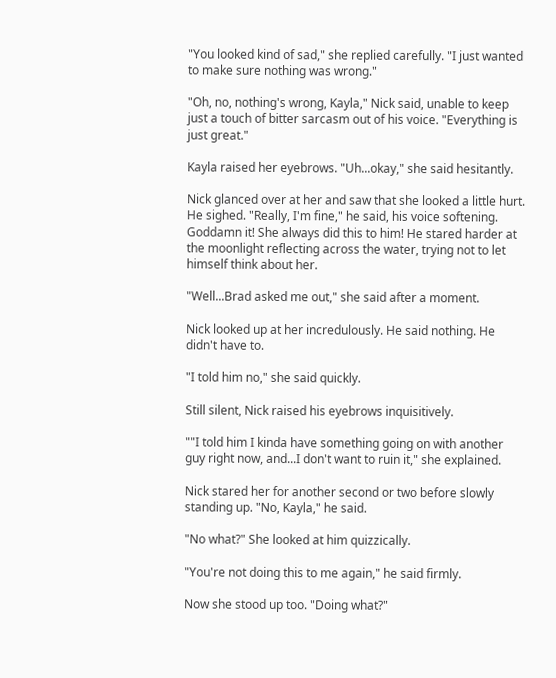"You looked kind of sad," she replied carefully. "I just wanted to make sure nothing was wrong."

"Oh, no, nothing's wrong, Kayla," Nick said, unable to keep just a touch of bitter sarcasm out of his voice. "Everything is just great."

Kayla raised her eyebrows. "Uh...okay," she said hesitantly.

Nick glanced over at her and saw that she looked a little hurt. He sighed. "Really, I'm fine," he said, his voice softening. Goddamn it! She always did this to him! He stared harder at the moonlight reflecting across the water, trying not to let himself think about her.

"Well...Brad asked me out," she said after a moment.

Nick looked up at her incredulously. He said nothing. He didn't have to.

"I told him no," she said quickly.

Still silent, Nick raised his eyebrows inquisitively.

""I told him I kinda have something going on with another guy right now, and...I don't want to ruin it," she explained.

Nick stared her for another second or two before slowly standing up. "No, Kayla," he said.

"No what?" She looked at him quizzically.

"You're not doing this to me again," he said firmly.

Now she stood up too. "Doing what?"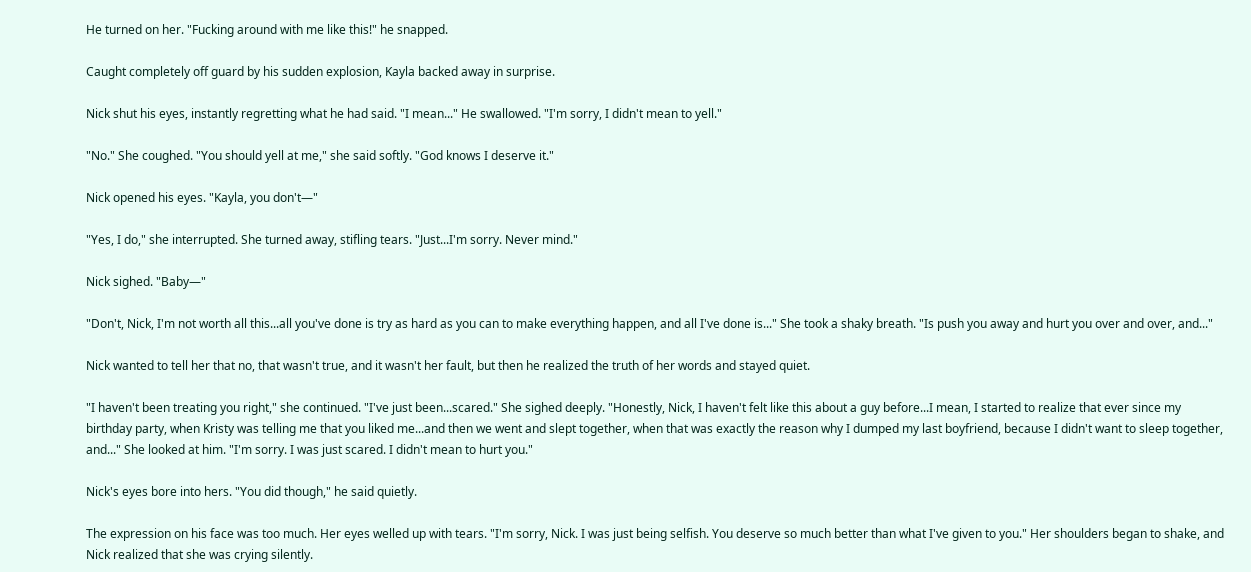He turned on her. "Fucking around with me like this!" he snapped.

Caught completely off guard by his sudden explosion, Kayla backed away in surprise.

Nick shut his eyes, instantly regretting what he had said. "I mean..." He swallowed. "I'm sorry, I didn't mean to yell."

"No." She coughed. "You should yell at me," she said softly. "God knows I deserve it."

Nick opened his eyes. "Kayla, you don't—"

"Yes, I do," she interrupted. She turned away, stifling tears. "Just...I'm sorry. Never mind."

Nick sighed. "Baby—"

"Don't, Nick, I'm not worth all this...all you've done is try as hard as you can to make everything happen, and all I've done is..." She took a shaky breath. "Is push you away and hurt you over and over, and..."

Nick wanted to tell her that no, that wasn't true, and it wasn't her fault, but then he realized the truth of her words and stayed quiet.

"I haven't been treating you right," she continued. "I've just been...scared." She sighed deeply. "Honestly, Nick, I haven't felt like this about a guy before...I mean, I started to realize that ever since my birthday party, when Kristy was telling me that you liked me...and then we went and slept together, when that was exactly the reason why I dumped my last boyfriend, because I didn't want to sleep together, and..." She looked at him. "I'm sorry. I was just scared. I didn't mean to hurt you."

Nick's eyes bore into hers. "You did though," he said quietly.

The expression on his face was too much. Her eyes welled up with tears. "I'm sorry, Nick. I was just being selfish. You deserve so much better than what I've given to you." Her shoulders began to shake, and Nick realized that she was crying silently.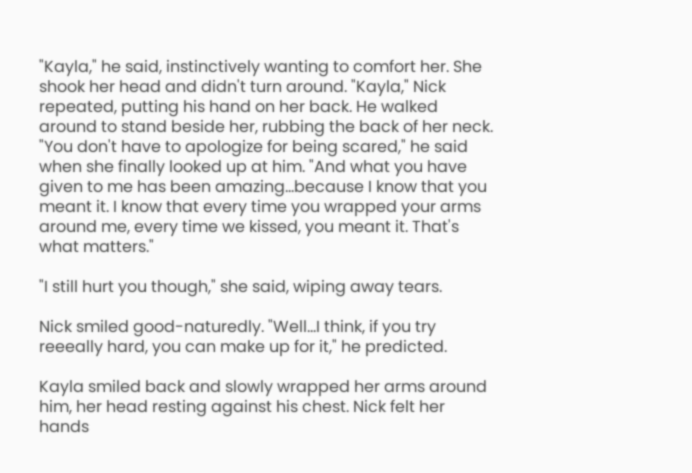"Kayla," he said, instinctively wanting to comfort her. She shook her head and didn't turn around. "Kayla," Nick repeated, putting his hand on her back. He walked around to stand beside her, rubbing the back of her neck. "You don't have to apologize for being scared," he said when she finally looked up at him. "And what you have given to me has been amazing...because I know that you meant it. I know that every time you wrapped your arms around me, every time we kissed, you meant it. That's what matters."

"I still hurt you though," she said, wiping away tears.

Nick smiled good-naturedly. "Well...I think, if you try reeeally hard, you can make up for it," he predicted.

Kayla smiled back and slowly wrapped her arms around him, her head resting against his chest. Nick felt her hands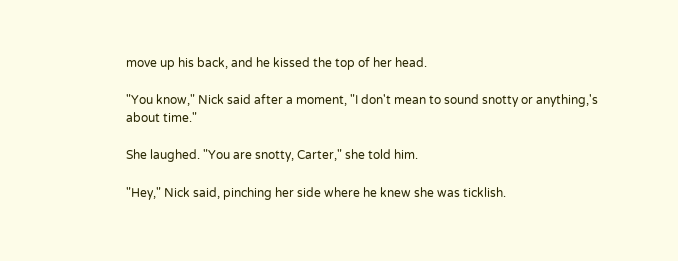move up his back, and he kissed the top of her head.

"You know," Nick said after a moment, "I don't mean to sound snotty or anything,'s about time."

She laughed. "You are snotty, Carter," she told him.

"Hey," Nick said, pinching her side where he knew she was ticklish.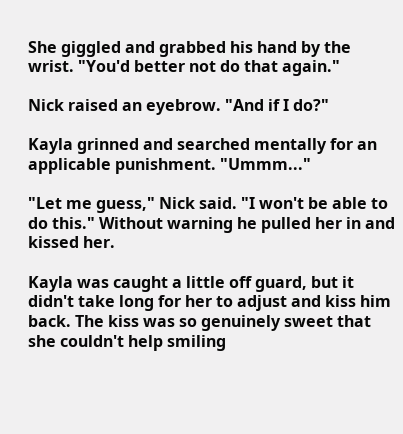She giggled and grabbed his hand by the wrist. "You'd better not do that again."

Nick raised an eyebrow. "And if I do?"

Kayla grinned and searched mentally for an applicable punishment. "Ummm..."

"Let me guess," Nick said. "I won't be able to do this." Without warning he pulled her in and kissed her.

Kayla was caught a little off guard, but it didn't take long for her to adjust and kiss him back. The kiss was so genuinely sweet that she couldn't help smiling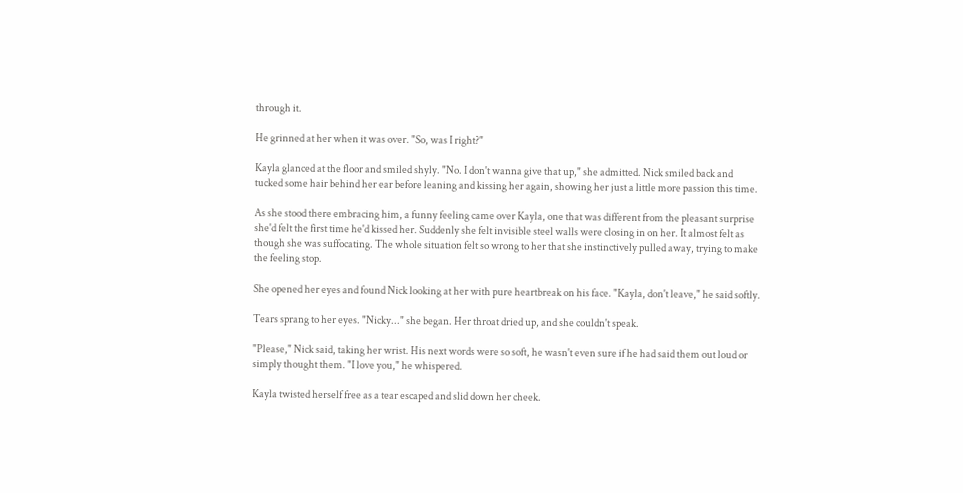through it.

He grinned at her when it was over. "So, was I right?"

Kayla glanced at the floor and smiled shyly. "No. I don't wanna give that up," she admitted. Nick smiled back and tucked some hair behind her ear before leaning and kissing her again, showing her just a little more passion this time.

As she stood there embracing him, a funny feeling came over Kayla, one that was different from the pleasant surprise she'd felt the first time he'd kissed her. Suddenly she felt invisible steel walls were closing in on her. It almost felt as though she was suffocating. The whole situation felt so wrong to her that she instinctively pulled away, trying to make the feeling stop.

She opened her eyes and found Nick looking at her with pure heartbreak on his face. "Kayla, don't leave," he said softly.

Tears sprang to her eyes. "Nicky..." she began. Her throat dried up, and she couldn't speak.

"Please," Nick said, taking her wrist. His next words were so soft, he wasn't even sure if he had said them out loud or simply thought them. "I love you," he whispered.

Kayla twisted herself free as a tear escaped and slid down her cheek.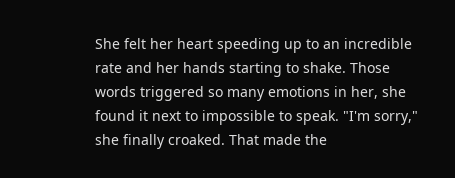She felt her heart speeding up to an incredible rate and her hands starting to shake. Those words triggered so many emotions in her, she found it next to impossible to speak. "I'm sorry," she finally croaked. That made the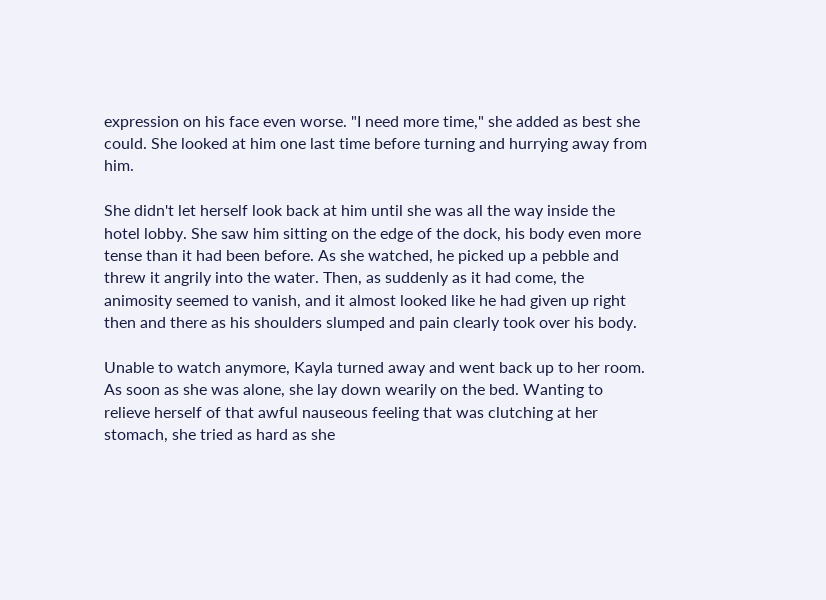expression on his face even worse. "I need more time," she added as best she could. She looked at him one last time before turning and hurrying away from him.

She didn't let herself look back at him until she was all the way inside the hotel lobby. She saw him sitting on the edge of the dock, his body even more tense than it had been before. As she watched, he picked up a pebble and threw it angrily into the water. Then, as suddenly as it had come, the animosity seemed to vanish, and it almost looked like he had given up right then and there as his shoulders slumped and pain clearly took over his body.

Unable to watch anymore, Kayla turned away and went back up to her room. As soon as she was alone, she lay down wearily on the bed. Wanting to relieve herself of that awful nauseous feeling that was clutching at her stomach, she tried as hard as she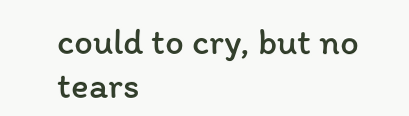could to cry, but no tears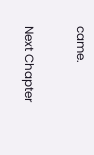came.


Next Chapter